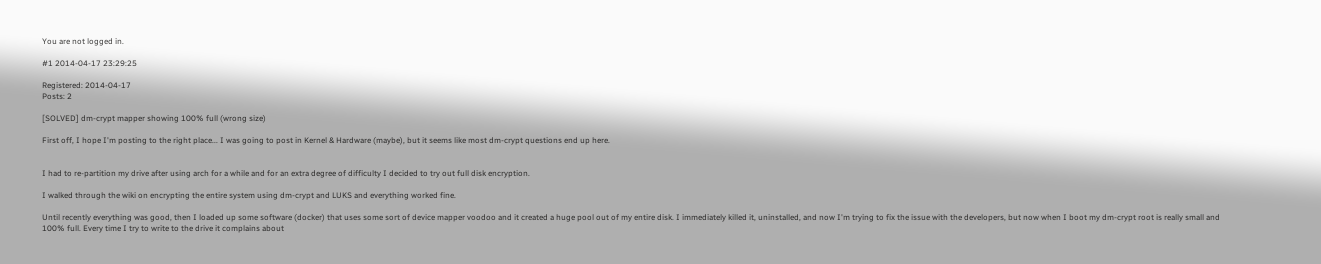You are not logged in.

#1 2014-04-17 23:29:25

Registered: 2014-04-17
Posts: 2

[SOLVED] dm-crypt mapper showing 100% full (wrong size)

First off, I hope I'm posting to the right place... I was going to post in Kernel & Hardware (maybe), but it seems like most dm-crypt questions end up here.


I had to re-partition my drive after using arch for a while and for an extra degree of difficulty I decided to try out full disk encryption.

I walked through the wiki on encrypting the entire system using dm-crypt and LUKS and everything worked fine.

Until recently everything was good, then I loaded up some software (docker) that uses some sort of device mapper voodoo and it created a huge pool out of my entire disk. I immediately killed it, uninstalled, and now I'm trying to fix the issue with the developers, but now when I boot my dm-crypt root is really small and 100% full. Every time I try to write to the drive it complains about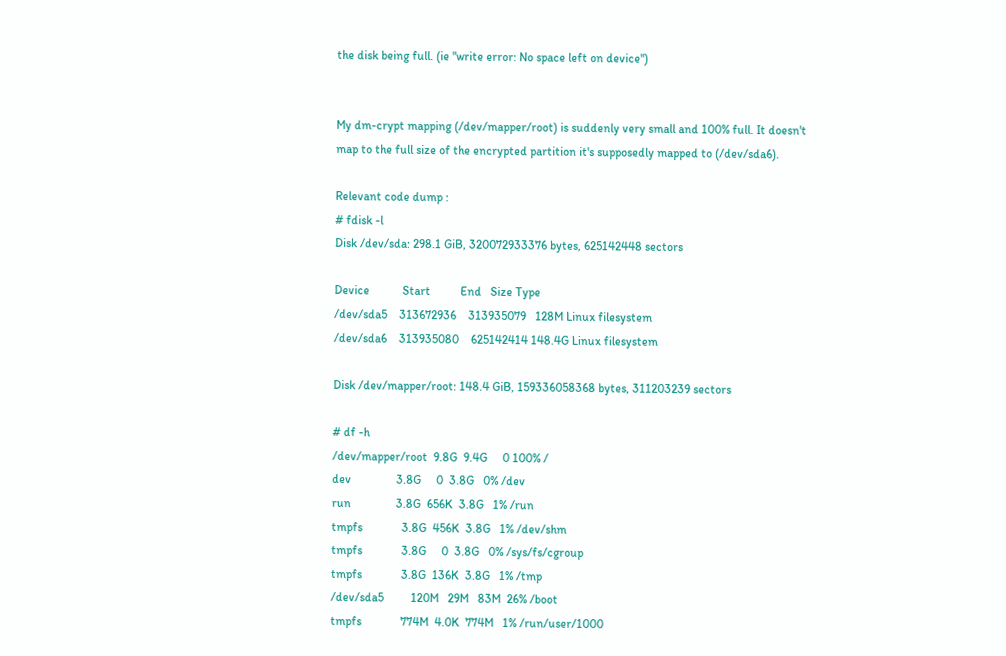the disk being full. (ie "write error: No space left on device")


My dm-crypt mapping (/dev/mapper/root) is suddenly very small and 100% full. It doesn't map to the full size of the encrypted partition it's supposedly mapped to (/dev/sda6).

Relevant code dump :
# fdisk -l
Disk /dev/sda: 298.1 GiB, 320072933376 bytes, 625142448 sectors

Device           Start          End   Size Type
/dev/sda5    313672936    313935079   128M Linux filesystem
/dev/sda6    313935080    625142414 148.4G Linux filesystem

Disk /dev/mapper/root: 148.4 GiB, 159336058368 bytes, 311203239 sectors

# df -h
/dev/mapper/root  9.8G  9.4G     0 100% /
dev               3.8G     0  3.8G   0% /dev
run               3.8G  656K  3.8G   1% /run
tmpfs             3.8G  456K  3.8G   1% /dev/shm
tmpfs             3.8G     0  3.8G   0% /sys/fs/cgroup
tmpfs             3.8G  136K  3.8G   1% /tmp
/dev/sda5         120M   29M   83M  26% /boot
tmpfs             774M  4.0K  774M   1% /run/user/1000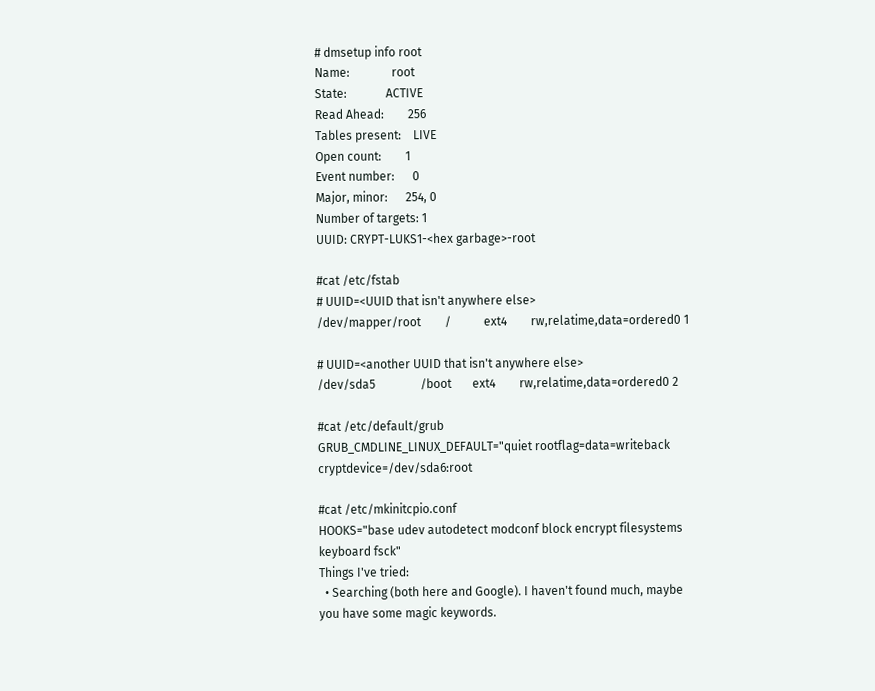# dmsetup info root
Name:              root
State:             ACTIVE
Read Ahead:        256
Tables present:    LIVE
Open count:        1
Event number:      0
Major, minor:      254, 0
Number of targets: 1
UUID: CRYPT-LUKS1-<hex garbage>-root

#cat /etc/fstab
# UUID=<UUID that isn't anywhere else>
/dev/mapper/root        /           ext4        rw,relatime,data=ordered0 1

# UUID=<another UUID that isn't anywhere else>
/dev/sda5               /boot       ext4        rw,relatime,data=ordered0 2

#cat /etc/default/grub
GRUB_CMDLINE_LINUX_DEFAULT="quiet rootflag=data=writeback cryptdevice=/dev/sda6:root

#cat /etc/mkinitcpio.conf
HOOKS="base udev autodetect modconf block encrypt filesystems keyboard fsck"
Things I've tried:
  • Searching (both here and Google). I haven't found much, maybe you have some magic keywords.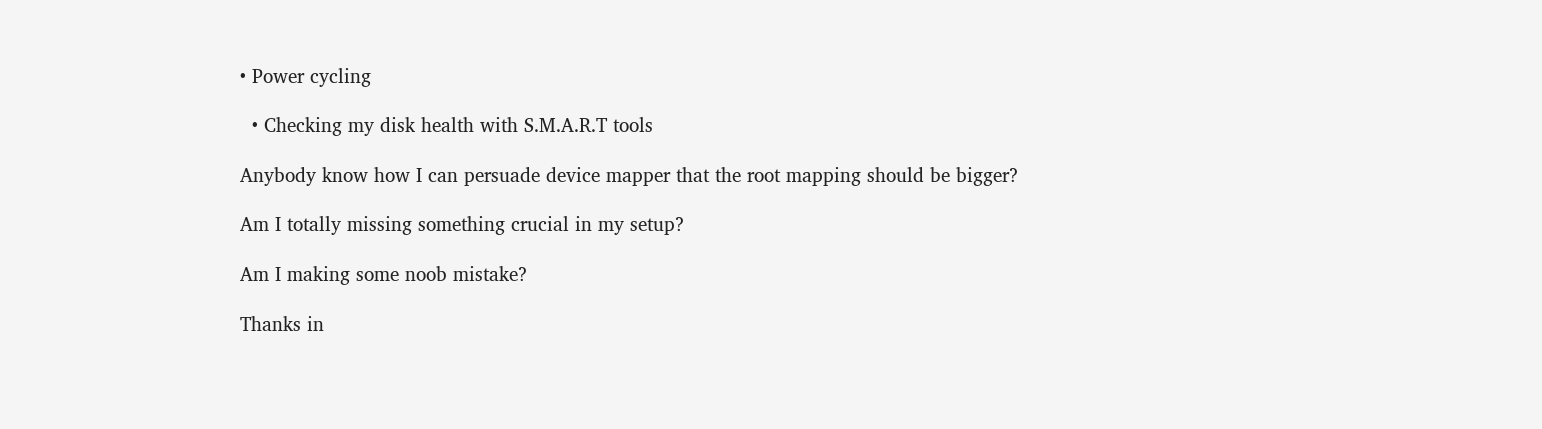• Power cycling

  • Checking my disk health with S.M.A.R.T tools

Anybody know how I can persuade device mapper that the root mapping should be bigger?

Am I totally missing something crucial in my setup?

Am I making some noob mistake?

Thanks in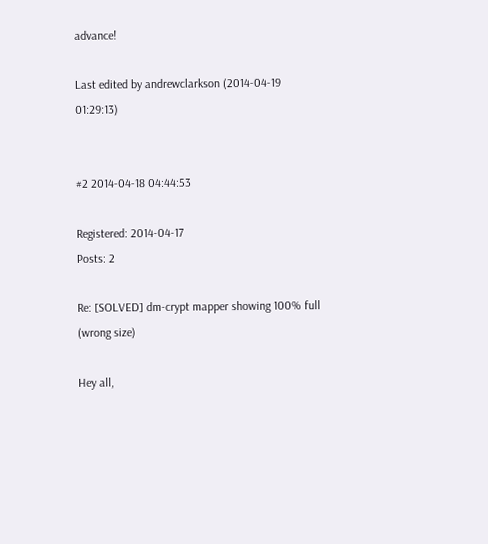advance!

Last edited by andrewclarkson (2014-04-19 01:29:13)


#2 2014-04-18 04:44:53

Registered: 2014-04-17
Posts: 2

Re: [SOLVED] dm-crypt mapper showing 100% full (wrong size)

Hey all,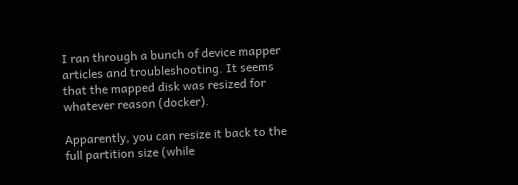I ran through a bunch of device mapper articles and troubleshooting. It seems that the mapped disk was resized for whatever reason (docker).

Apparently, you can resize it back to the full partition size (while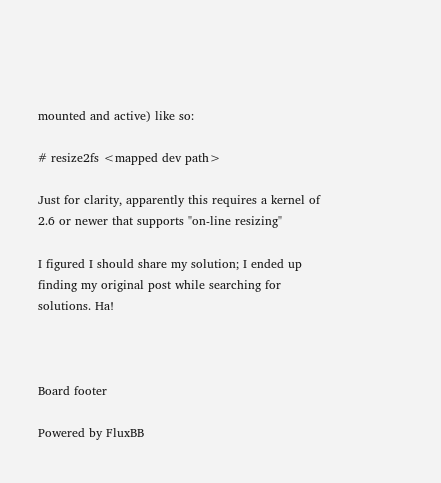mounted and active) like so:

# resize2fs <mapped dev path>

Just for clarity, apparently this requires a kernel of 2.6 or newer that supports "on-line resizing"

I figured I should share my solution; I ended up finding my original post while searching for solutions. Ha!



Board footer

Powered by FluxBB